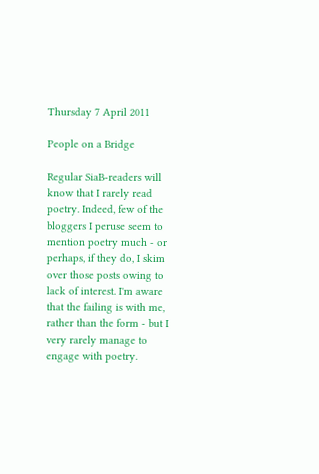Thursday 7 April 2011

People on a Bridge

Regular SiaB-readers will know that I rarely read poetry. Indeed, few of the bloggers I peruse seem to mention poetry much - or perhaps, if they do, I skim over those posts owing to lack of interest. I'm aware that the failing is with me, rather than the form - but I very rarely manage to engage with poetry.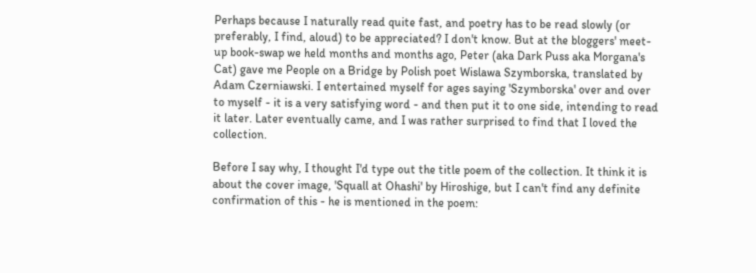Perhaps because I naturally read quite fast, and poetry has to be read slowly (or preferably, I find, aloud) to be appreciated? I don't know. But at the bloggers' meet-up book-swap we held months and months ago, Peter (aka Dark Puss aka Morgana's Cat) gave me People on a Bridge by Polish poet Wislawa Szymborska, translated by Adam Czerniawski. I entertained myself for ages saying 'Szymborska' over and over to myself - it is a very satisfying word - and then put it to one side, intending to read it later. Later eventually came, and I was rather surprised to find that I loved the collection.

Before I say why, I thought I'd type out the title poem of the collection. It think it is about the cover image, 'Squall at Ohashi' by Hiroshige, but I can't find any definite confirmation of this - he is mentioned in the poem: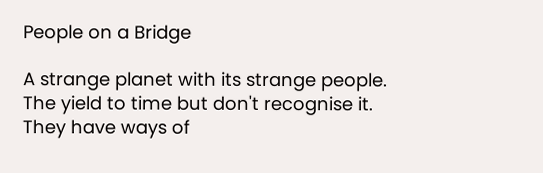People on a Bridge

A strange planet with its strange people.
The yield to time but don't recognise it.
They have ways of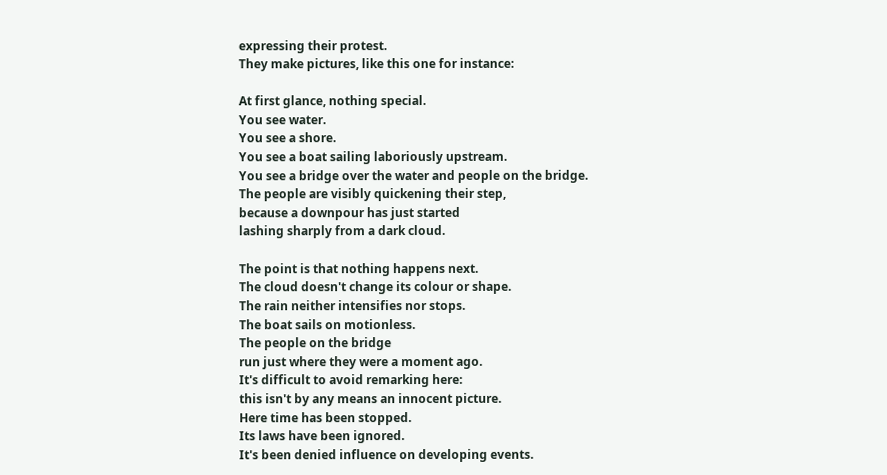expressing their protest.
They make pictures, like this one for instance:

At first glance, nothing special.
You see water.
You see a shore.
You see a boat sailing laboriously upstream.
You see a bridge over the water and people on the bridge.
The people are visibly quickening their step,
because a downpour has just started
lashing sharply from a dark cloud.

The point is that nothing happens next.
The cloud doesn't change its colour or shape.
The rain neither intensifies nor stops.
The boat sails on motionless.
The people on the bridge
run just where they were a moment ago.
It's difficult to avoid remarking here:
this isn't by any means an innocent picture.
Here time has been stopped.
Its laws have been ignored.
It's been denied influence on developing events.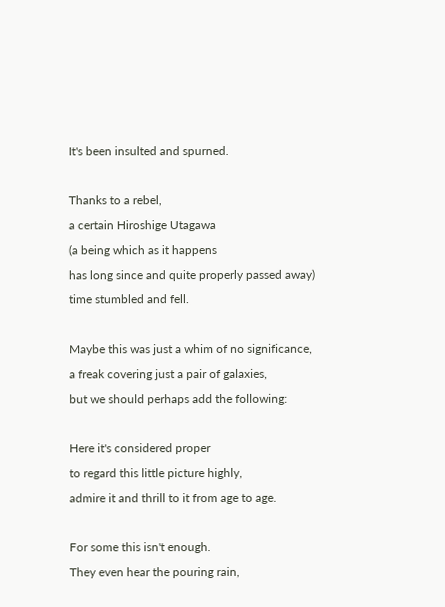It's been insulted and spurned.

Thanks to a rebel,
a certain Hiroshige Utagawa
(a being which as it happens
has long since and quite properly passed away)
time stumbled and fell.

Maybe this was just a whim of no significance,
a freak covering just a pair of galaxies,
but we should perhaps add the following:

Here it's considered proper
to regard this little picture highly,
admire it and thrill to it from age to age.

For some this isn't enough.
They even hear the pouring rain,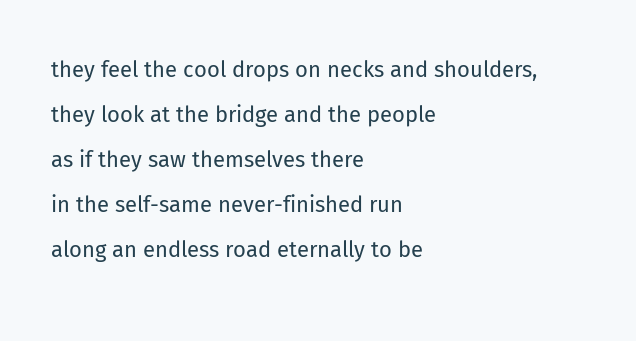they feel the cool drops on necks and shoulders,
they look at the bridge and the people
as if they saw themselves there
in the self-same never-finished run
along an endless road eternally to be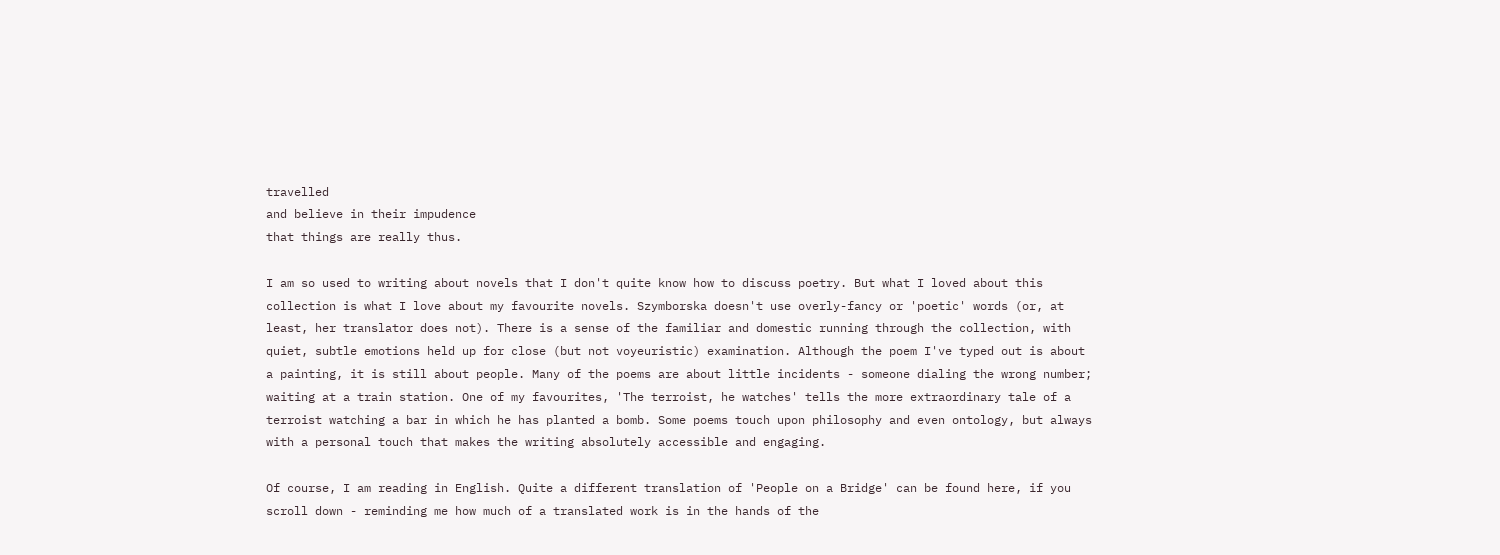travelled
and believe in their impudence
that things are really thus.

I am so used to writing about novels that I don't quite know how to discuss poetry. But what I loved about this collection is what I love about my favourite novels. Szymborska doesn't use overly-fancy or 'poetic' words (or, at least, her translator does not). There is a sense of the familiar and domestic running through the collection, with quiet, subtle emotions held up for close (but not voyeuristic) examination. Although the poem I've typed out is about a painting, it is still about people. Many of the poems are about little incidents - someone dialing the wrong number; waiting at a train station. One of my favourites, 'The terroist, he watches' tells the more extraordinary tale of a terroist watching a bar in which he has planted a bomb. Some poems touch upon philosophy and even ontology, but always with a personal touch that makes the writing absolutely accessible and engaging.

Of course, I am reading in English. Quite a different translation of 'People on a Bridge' can be found here, if you scroll down - reminding me how much of a translated work is in the hands of the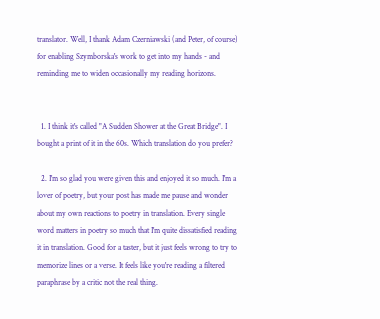translator. Well, I thank Adam Czerniawski (and Peter, of course) for enabling Szymborska's work to get into my hands - and reminding me to widen occasionally my reading horizons.


  1. I think it's called "A Sudden Shower at the Great Bridge". I bought a print of it in the 60s. Which translation do you prefer?

  2. I'm so glad you were given this and enjoyed it so much. I'm a lover of poetry, but your post has made me pause and wonder about my own reactions to poetry in translation. Every single word matters in poetry so much that I'm quite dissatisfied reading it in translation. Good for a taster, but it just feels wrong to try to memorize lines or a verse. It feels like you're reading a filtered paraphrase by a critic not the real thing.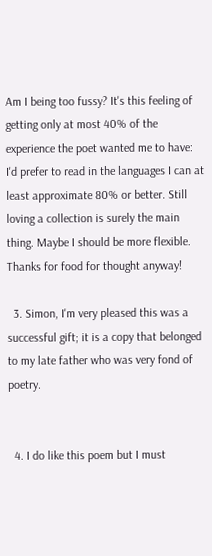Am I being too fussy? It's this feeling of getting only at most 40% of the experience the poet wanted me to have: I'd prefer to read in the languages I can at least approximate 80% or better. Still loving a collection is surely the main thing. Maybe I should be more flexible. Thanks for food for thought anyway!

  3. Simon, I'm very pleased this was a successful gift; it is a copy that belonged to my late father who was very fond of poetry.


  4. I do like this poem but I must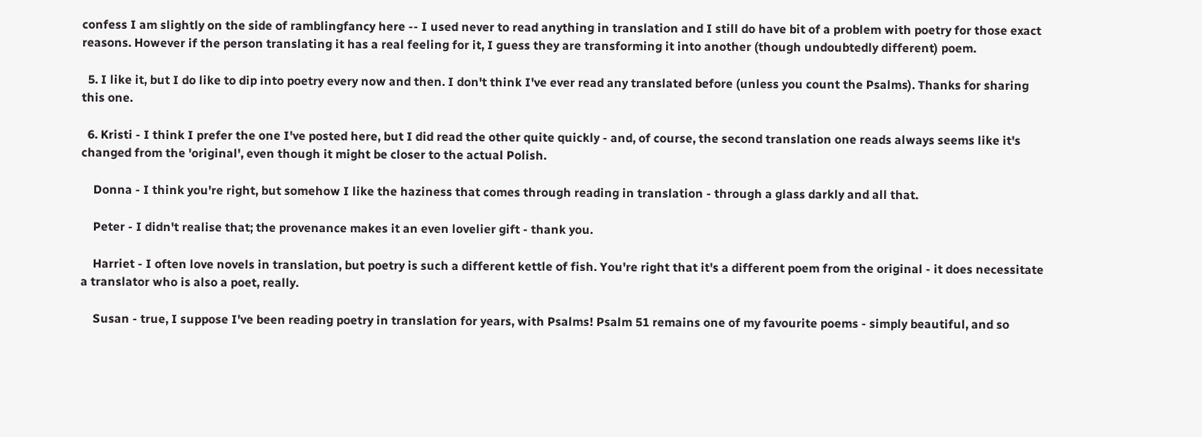confess I am slightly on the side of ramblingfancy here -- I used never to read anything in translation and I still do have bit of a problem with poetry for those exact reasons. However if the person translating it has a real feeling for it, I guess they are transforming it into another (though undoubtedly different) poem.

  5. I like it, but I do like to dip into poetry every now and then. I don't think I've ever read any translated before (unless you count the Psalms). Thanks for sharing this one.

  6. Kristi - I think I prefer the one I've posted here, but I did read the other quite quickly - and, of course, the second translation one reads always seems like it's changed from the 'original', even though it might be closer to the actual Polish.

    Donna - I think you're right, but somehow I like the haziness that comes through reading in translation - through a glass darkly and all that.

    Peter - I didn't realise that; the provenance makes it an even lovelier gift - thank you.

    Harriet - I often love novels in translation, but poetry is such a different kettle of fish. You're right that it's a different poem from the original - it does necessitate a translator who is also a poet, really.

    Susan - true, I suppose I've been reading poetry in translation for years, with Psalms! Psalm 51 remains one of my favourite poems - simply beautiful, and so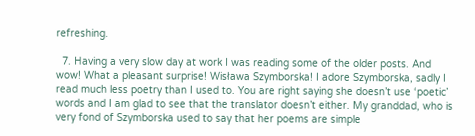refreshing.

  7. Having a very slow day at work I was reading some of the older posts. And wow! What a pleasant surprise! Wisława Szymborska! I adore Szymborska, sadly I read much less poetry than I used to. You are right saying she doesn’t use ‘poetic’ words and I am glad to see that the translator doesn’t either. My granddad, who is very fond of Szymborska used to say that her poems are simple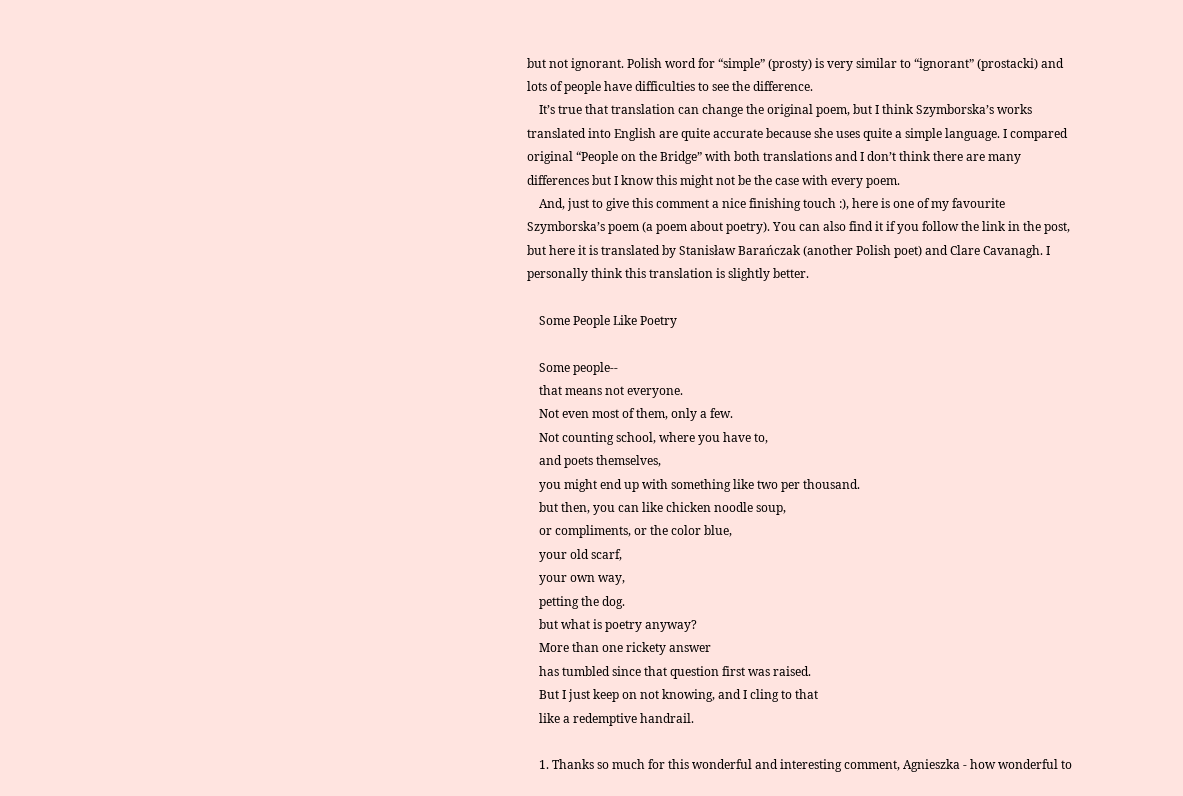but not ignorant. Polish word for “simple” (prosty) is very similar to “ignorant” (prostacki) and lots of people have difficulties to see the difference.
    It’s true that translation can change the original poem, but I think Szymborska’s works translated into English are quite accurate because she uses quite a simple language. I compared original “People on the Bridge” with both translations and I don’t think there are many differences but I know this might not be the case with every poem.
    And, just to give this comment a nice finishing touch :), here is one of my favourite Szymborska’s poem (a poem about poetry). You can also find it if you follow the link in the post, but here it is translated by Stanisław Barańczak (another Polish poet) and Clare Cavanagh. I personally think this translation is slightly better.

    Some People Like Poetry

    Some people--
    that means not everyone.
    Not even most of them, only a few.
    Not counting school, where you have to,
    and poets themselves,
    you might end up with something like two per thousand.
    but then, you can like chicken noodle soup,
    or compliments, or the color blue,
    your old scarf,
    your own way,
    petting the dog.
    but what is poetry anyway?
    More than one rickety answer
    has tumbled since that question first was raised.
    But I just keep on not knowing, and I cling to that
    like a redemptive handrail.

    1. Thanks so much for this wonderful and interesting comment, Agnieszka - how wonderful to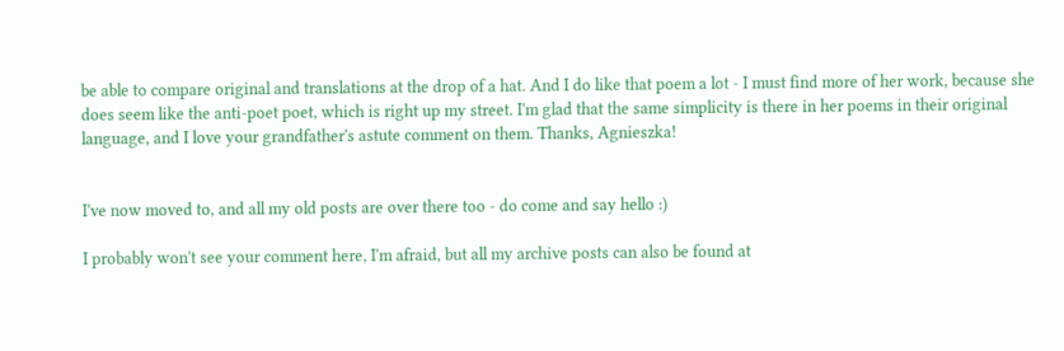be able to compare original and translations at the drop of a hat. And I do like that poem a lot - I must find more of her work, because she does seem like the anti-poet poet, which is right up my street. I'm glad that the same simplicity is there in her poems in their original language, and I love your grandfather's astute comment on them. Thanks, Agnieszka!


I've now moved to, and all my old posts are over there too - do come and say hello :)

I probably won't see your comment here, I'm afraid, but all my archive posts can also be found at